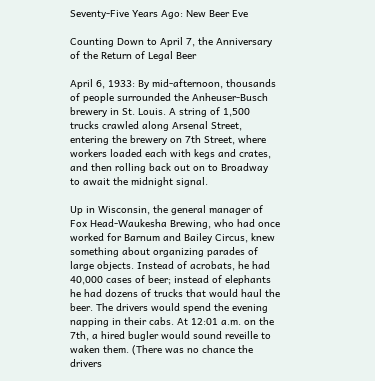Seventy-Five Years Ago: New Beer Eve

Counting Down to April 7, the Anniversary of the Return of Legal Beer

April 6, 1933: By mid-afternoon, thousands of people surrounded the Anheuser-Busch brewery in St. Louis. A string of 1,500 trucks crawled along Arsenal Street, entering the brewery on 7th Street, where workers loaded each with kegs and crates, and then rolling back out on to Broadway to await the midnight signal.

Up in Wisconsin, the general manager of Fox Head-Waukesha Brewing, who had once worked for Barnum and Bailey Circus, knew something about organizing parades of large objects. Instead of acrobats, he had 40,000 cases of beer; instead of elephants he had dozens of trucks that would haul the beer. The drivers would spend the evening napping in their cabs. At 12:01 a.m. on the 7th, a hired bugler would sound reveille to waken them. (There was no chance the drivers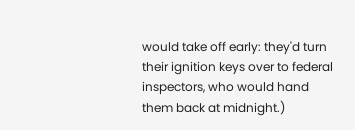would take off early: they'd turn their ignition keys over to federal inspectors, who would hand them back at midnight.)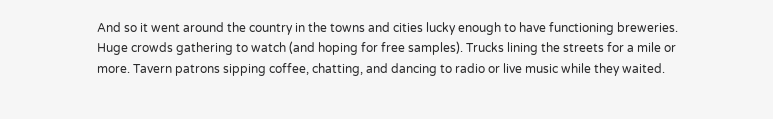And so it went around the country in the towns and cities lucky enough to have functioning breweries. Huge crowds gathering to watch (and hoping for free samples). Trucks lining the streets for a mile or more. Tavern patrons sipping coffee, chatting, and dancing to radio or live music while they waited.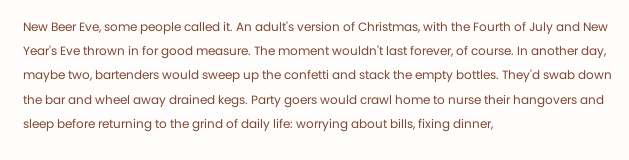New Beer Eve, some people called it. An adult's version of Christmas, with the Fourth of July and New Year's Eve thrown in for good measure. The moment wouldn't last forever, of course. In another day, maybe two, bartenders would sweep up the confetti and stack the empty bottles. They'd swab down the bar and wheel away drained kegs. Party goers would crawl home to nurse their hangovers and sleep before returning to the grind of daily life: worrying about bills, fixing dinner,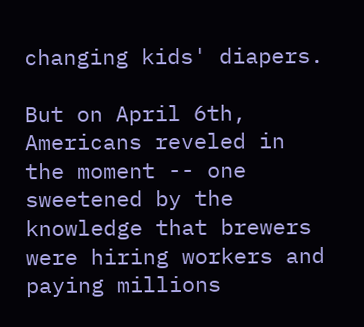changing kids' diapers.

But on April 6th, Americans reveled in the moment -- one sweetened by the knowledge that brewers were hiring workers and paying millions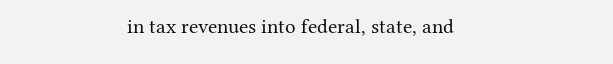in tax revenues into federal, state, and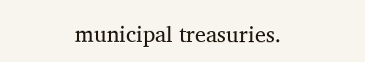municipal treasuries.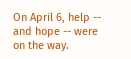On April 6, help -- and hope -- were on the way.